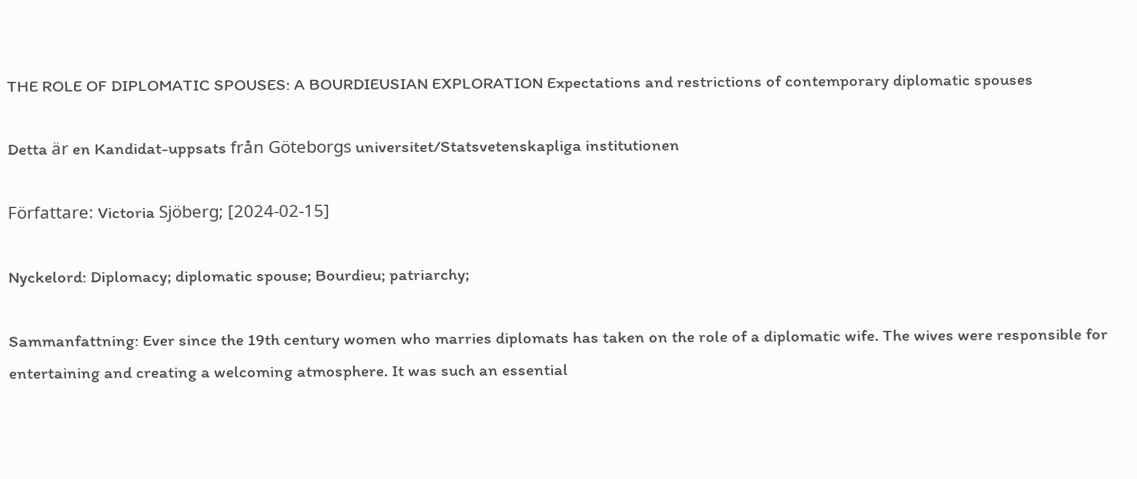THE ROLE OF DIPLOMATIC SPOUSES: A BOURDIEUSIAN EXPLORATION Expectations and restrictions of contemporary diplomatic spouses

Detta är en Kandidat-uppsats från Göteborgs universitet/Statsvetenskapliga institutionen

Författare: Victoria Sjöberg; [2024-02-15]

Nyckelord: Diplomacy; diplomatic spouse; Bourdieu; patriarchy;

Sammanfattning: Ever since the 19th century women who marries diplomats has taken on the role of a diplomatic wife. The wives were responsible for entertaining and creating a welcoming atmosphere. It was such an essential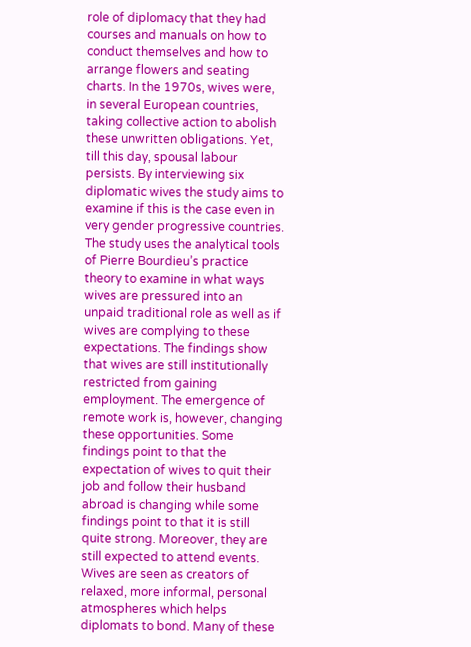role of diplomacy that they had courses and manuals on how to conduct themselves and how to arrange flowers and seating charts. In the 1970s, wives were, in several European countries, taking collective action to abolish these unwritten obligations. Yet, till this day, spousal labour persists. By interviewing six diplomatic wives the study aims to examine if this is the case even in very gender progressive countries. The study uses the analytical tools of Pierre Bourdieu’s practice theory to examine in what ways wives are pressured into an unpaid traditional role as well as if wives are complying to these expectations. The findings show that wives are still institutionally restricted from gaining employment. The emergence of remote work is, however, changing these opportunities. Some findings point to that the expectation of wives to quit their job and follow their husband abroad is changing while some findings point to that it is still quite strong. Moreover, they are still expected to attend events. Wives are seen as creators of relaxed, more informal, personal atmospheres which helps diplomats to bond. Many of these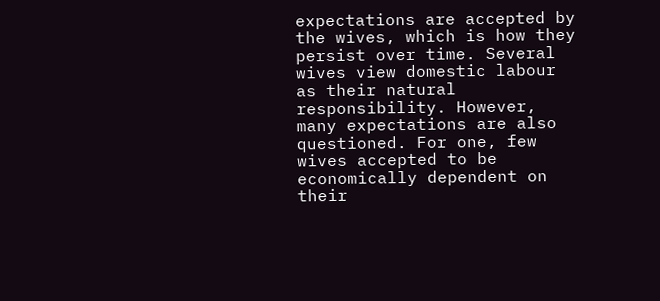expectations are accepted by the wives, which is how they persist over time. Several wives view domestic labour as their natural responsibility. However, many expectations are also questioned. For one, few wives accepted to be economically dependent on their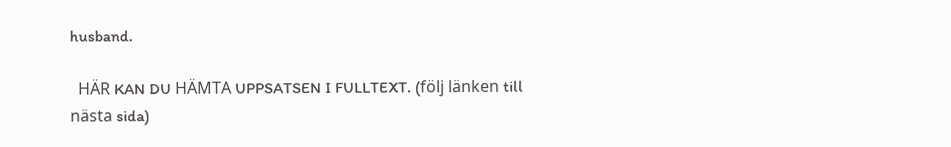husband.

  HÄR KAN DU HÄMTA UPPSATSEN I FULLTEXT. (följ länken till nästa sida)